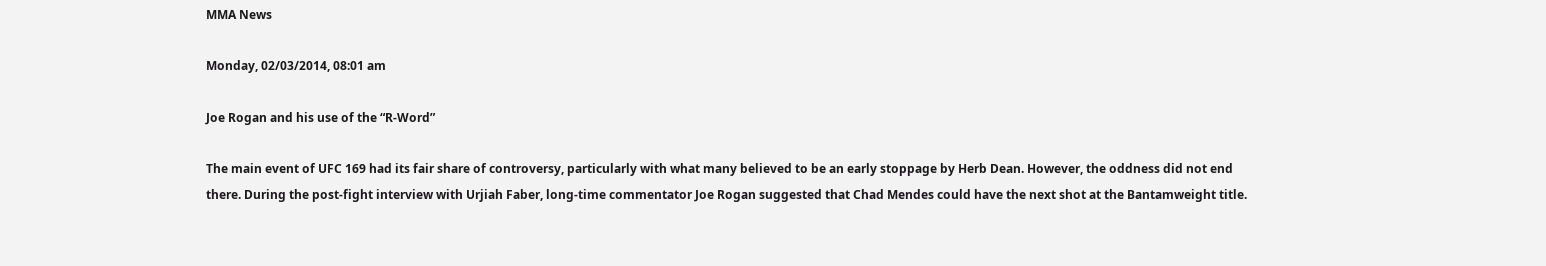MMA News

Monday, 02/03/2014, 08:01 am

Joe Rogan and his use of the “R-Word”

The main event of UFC 169 had its fair share of controversy, particularly with what many believed to be an early stoppage by Herb Dean. However, the oddness did not end there. During the post-fight interview with Urjiah Faber, long-time commentator Joe Rogan suggested that Chad Mendes could have the next shot at the Bantamweight title.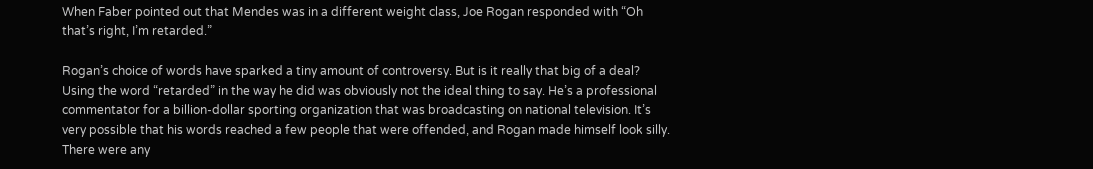When Faber pointed out that Mendes was in a different weight class, Joe Rogan responded with “Oh that’s right, I’m retarded.”

Rogan’s choice of words have sparked a tiny amount of controversy. But is it really that big of a deal? Using the word “retarded” in the way he did was obviously not the ideal thing to say. He’s a professional commentator for a billion-dollar sporting organization that was broadcasting on national television. It’s very possible that his words reached a few people that were offended, and Rogan made himself look silly. There were any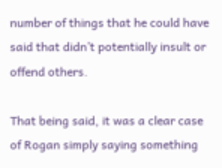number of things that he could have said that didn’t potentially insult or offend others.

That being said, it was a clear case of Rogan simply saying something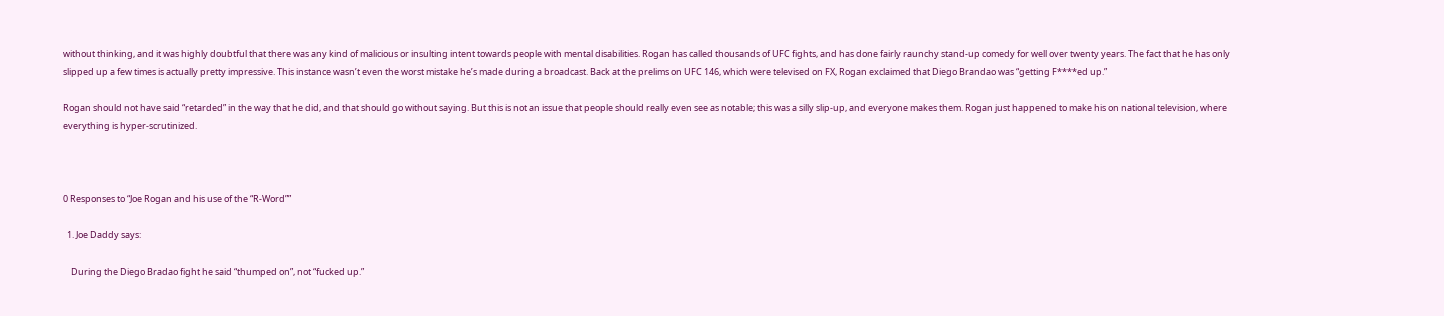without thinking, and it was highly doubtful that there was any kind of malicious or insulting intent towards people with mental disabilities. Rogan has called thousands of UFC fights, and has done fairly raunchy stand-up comedy for well over twenty years. The fact that he has only slipped up a few times is actually pretty impressive. This instance wasn’t even the worst mistake he’s made during a broadcast. Back at the prelims on UFC 146, which were televised on FX, Rogan exclaimed that Diego Brandao was “getting F****ed up.”

Rogan should not have said “retarded” in the way that he did, and that should go without saying. But this is not an issue that people should really even see as notable; this was a silly slip-up, and everyone makes them. Rogan just happened to make his on national television, where everything is hyper-scrutinized.



0 Responses to “Joe Rogan and his use of the “R-Word””

  1. Joe Daddy says:

    During the Diego Bradao fight he said “thumped on”, not “fucked up.”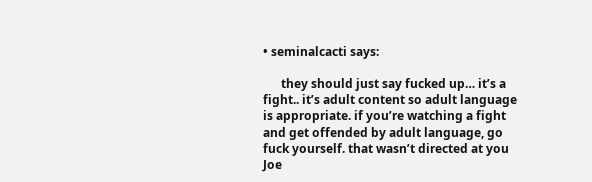• seminalcacti says:

      they should just say fucked up… it’s a fight.. it’s adult content so adult language is appropriate. if you’re watching a fight and get offended by adult language, go fuck yourself. that wasn’t directed at you Joe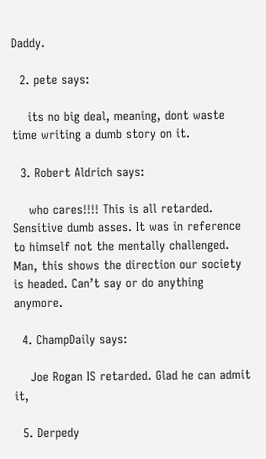Daddy.

  2. pete says:

    its no big deal, meaning, dont waste time writing a dumb story on it.

  3. Robert Aldrich says:

    who cares!!!! This is all retarded. Sensitive dumb asses. It was in reference to himself not the mentally challenged. Man, this shows the direction our society is headed. Can’t say or do anything anymore.

  4. ChampDaily says:

    Joe Rogan IS retarded. Glad he can admit it,

  5. Derpedy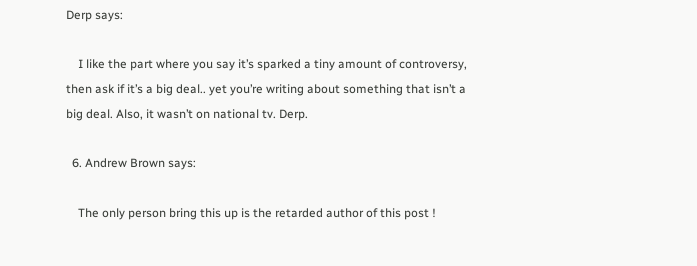Derp says:

    I like the part where you say it’s sparked a tiny amount of controversy, then ask if it’s a big deal.. yet you’re writing about something that isn’t a big deal. Also, it wasn’t on national tv. Derp.

  6. Andrew Brown says:

    The only person bring this up is the retarded author of this post !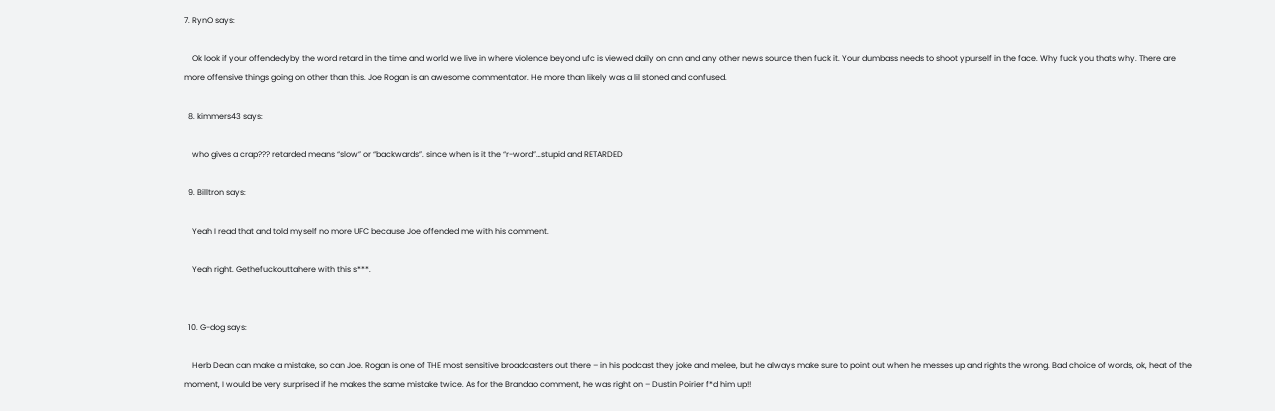7. RynO says:

    Ok look if your offendedyby the word retard in the time and world we live in where violence beyond ufc is viewed daily on cnn and any other news source then fuck it. Your dumbass needs to shoot ypurself in the face. Why fuck you thats why. There are more offensive things going on other than this. Joe Rogan is an awesome commentator. He more than likely was a lil stoned and confused.

  8. kimmers43 says:

    who gives a crap??? retarded means “slow” or “backwards”. since when is it the “r-word”…stupid and RETARDED

  9. Billtron says:

    Yeah I read that and told myself no more UFC because Joe offended me with his comment.

    Yeah right. Gethefuckouttahere with this s***.


  10. G-dog says:

    Herb Dean can make a mistake, so can Joe. Rogan is one of THE most sensitive broadcasters out there – in his podcast they joke and melee, but he always make sure to point out when he messes up and rights the wrong. Bad choice of words, ok, heat of the moment, I would be very surprised if he makes the same mistake twice. As for the Brandao comment, he was right on – Dustin Poirier f*d him up!!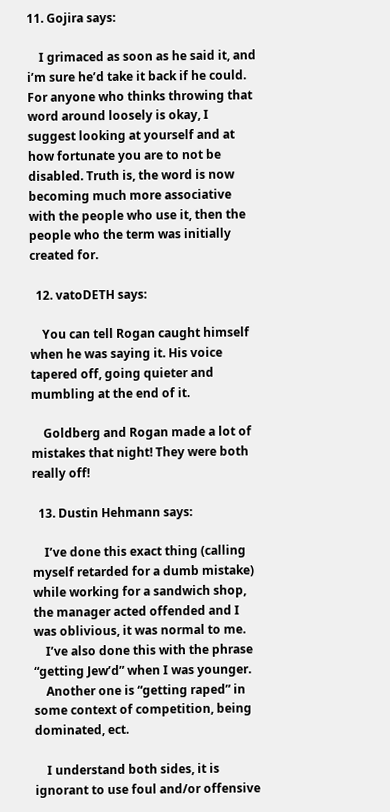11. Gojira says:

    I grimaced as soon as he said it, and i’m sure he’d take it back if he could. For anyone who thinks throwing that word around loosely is okay, I suggest looking at yourself and at how fortunate you are to not be disabled. Truth is, the word is now becoming much more associative with the people who use it, then the people who the term was initially created for.

  12. vatoDETH says:

    You can tell Rogan caught himself when he was saying it. His voice tapered off, going quieter and mumbling at the end of it.

    Goldberg and Rogan made a lot of mistakes that night! They were both really off!

  13. Dustin Hehmann says:

    I’ve done this exact thing (calling myself retarded for a dumb mistake) while working for a sandwich shop, the manager acted offended and I was oblivious, it was normal to me.
    I’ve also done this with the phrase “getting Jew’d” when I was younger.
    Another one is “getting raped” in some context of competition, being dominated, ect.

    I understand both sides, it is ignorant to use foul and/or offensive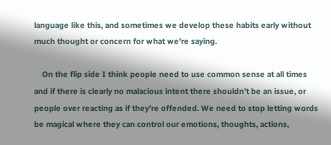language like this, and sometimes we develop these habits early without much thought or concern for what we’re saying.

    On the flip side I think people need to use common sense at all times and if there is clearly no malacious intent there shouldn’t be an issue, or people over reacting as if they’re offended. We need to stop letting words be magical where they can control our emotions, thoughts, actions,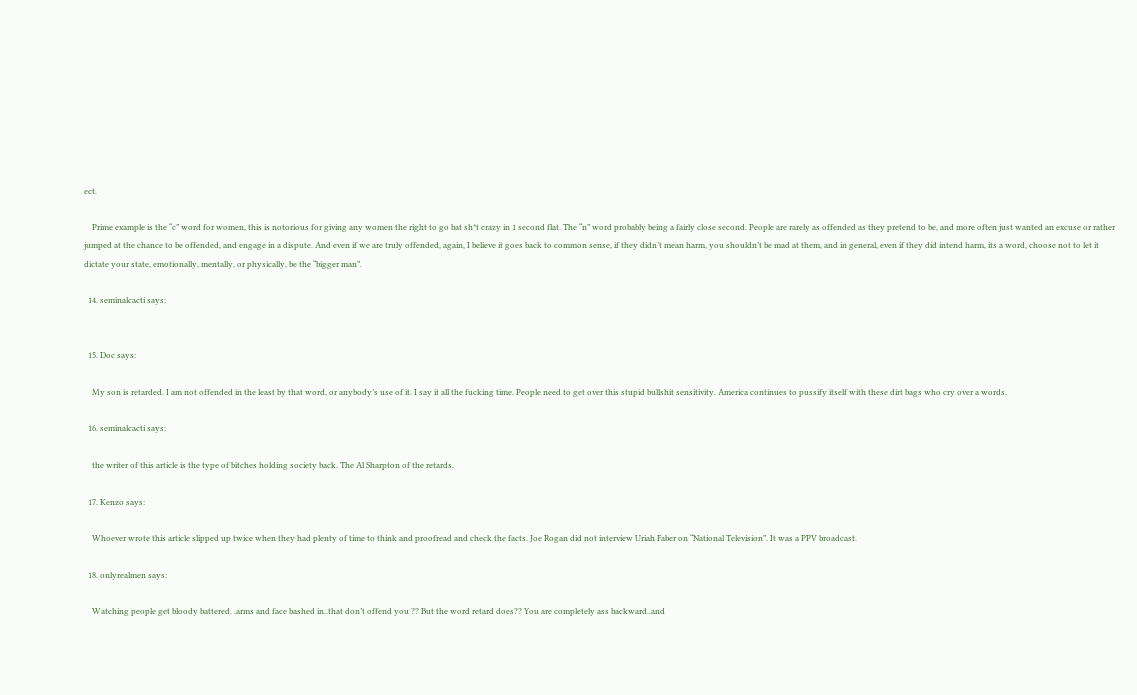ect.

    Prime example is the “c” word for women, this is notorious for giving any women the right to go bat sh*t crazy in 1 second flat. The “n” word probably being a fairly close second. People are rarely as offended as they pretend to be, and more often just wanted an excuse or rather jumped at the chance to be offended, and engage in a dispute. And even if we are truly offended, again, I believe it goes back to common sense, if they didn’t mean harm, you shouldn’t be mad at them, and in general, even if they did intend harm, its a word, choose not to let it dictate your state, emotionally, mentally, or physically, be the “bigger man”.

  14. seminalcacti says:


  15. Doc says:

    My son is retarded. I am not offended in the least by that word, or anybody’s use of it. I say it all the fucking time. People need to get over this stupid bullshit sensitivity. America continues to pussify itself with these dirt bags who cry over a words.

  16. seminalcacti says:

    the writer of this article is the type of bitches holding society back. The Al Sharpton of the retards.

  17. Kenzo says:

    Whoever wrote this article slipped up twice when they had plenty of time to think and proofread and check the facts. Joe Rogan did not interview Uriah Faber on “National Television”. It was a PPV broadcast.

  18. onlyrealmen says:

    Watching people get bloody battered. .arms and face bashed in..that don’t offend you ?? But the word retard does?? You are completely ass backward..and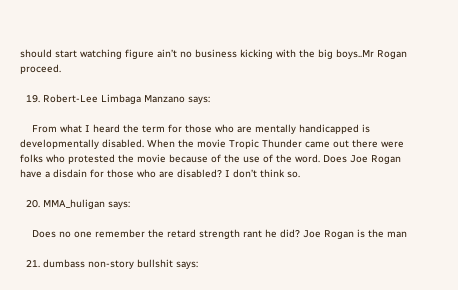should start watching figure ain’t no business kicking with the big boys..Mr Rogan proceed.

  19. Robert-Lee Limbaga Manzano says:

    From what I heard the term for those who are mentally handicapped is developmentally disabled. When the movie Tropic Thunder came out there were folks who protested the movie because of the use of the word. Does Joe Rogan have a disdain for those who are disabled? I don’t think so.

  20. MMA_huligan says:

    Does no one remember the retard strength rant he did? Joe Rogan is the man

  21. dumbass non-story bullshit says: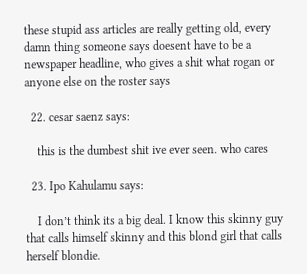these stupid ass articles are really getting old, every damn thing someone says doesent have to be a newspaper headline, who gives a shit what rogan or anyone else on the roster says

  22. cesar saenz says:

    this is the dumbest shit ive ever seen. who cares

  23. Ipo Kahulamu says:

    I don’t think its a big deal. I know this skinny guy that calls himself skinny and this blond girl that calls herself blondie.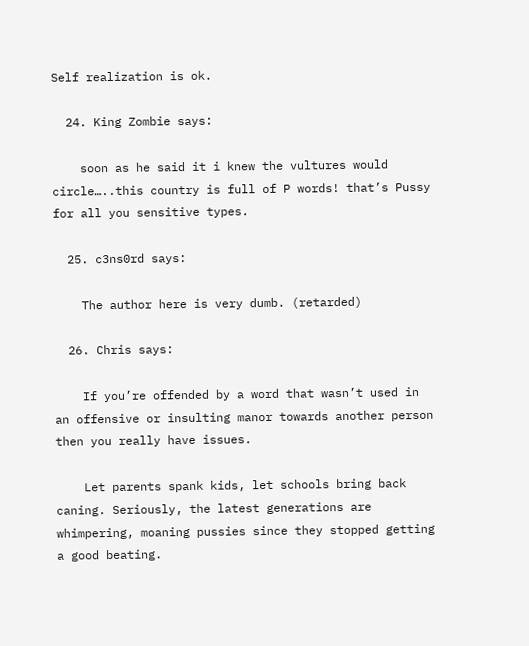Self realization is ok.

  24. King Zombie says:

    soon as he said it i knew the vultures would circle…..this country is full of P words! that’s Pussy for all you sensitive types.

  25. c3ns0rd says:

    The author here is very dumb. (retarded)

  26. Chris says:

    If you’re offended by a word that wasn’t used in an offensive or insulting manor towards another person then you really have issues.

    Let parents spank kids, let schools bring back caning. Seriously, the latest generations are whimpering, moaning pussies since they stopped getting a good beating.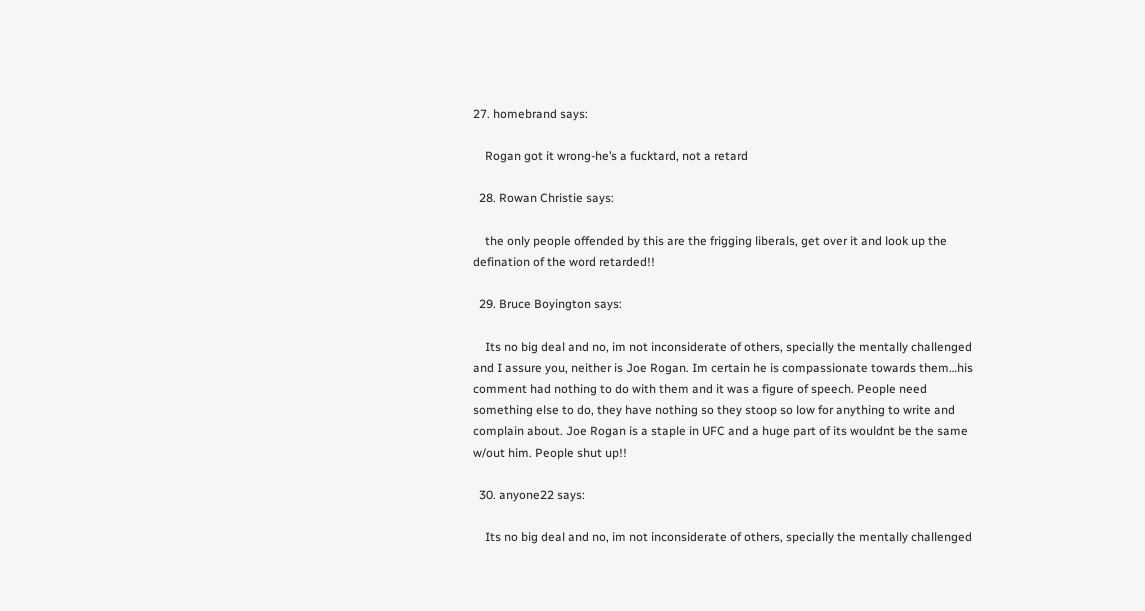27. homebrand says:

    Rogan got it wrong-he’s a fucktard, not a retard

  28. Rowan Christie says:

    the only people offended by this are the frigging liberals, get over it and look up the defination of the word retarded!!

  29. Bruce Boyington says:

    Its no big deal and no, im not inconsiderate of others, specially the mentally challenged and I assure you, neither is Joe Rogan. Im certain he is compassionate towards them…his comment had nothing to do with them and it was a figure of speech. People need something else to do, they have nothing so they stoop so low for anything to write and complain about. Joe Rogan is a staple in UFC and a huge part of its wouldnt be the same w/out him. People shut up!!

  30. anyone22 says:

    Its no big deal and no, im not inconsiderate of others, specially the mentally challenged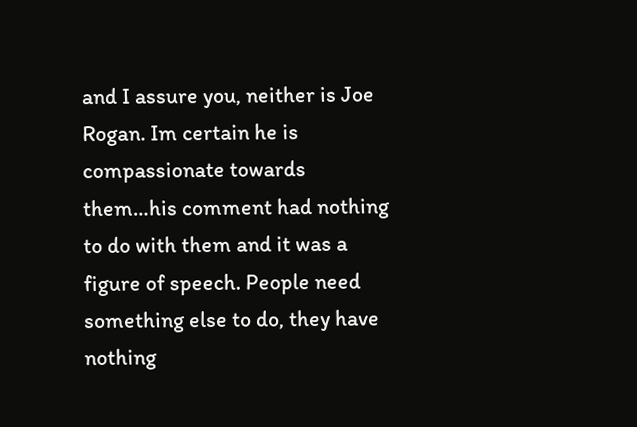and I assure you, neither is Joe Rogan. Im certain he is compassionate towards them…his comment had nothing to do with them and it was a figure of speech. People need something else to do, they have nothing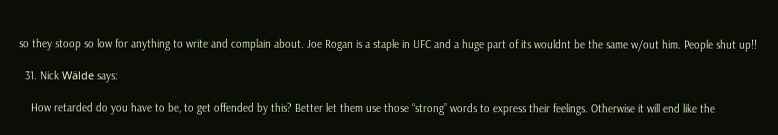so they stoop so low for anything to write and complain about. Joe Rogan is a staple in UFC and a huge part of its wouldnt be the same w/out him. People shut up!!

  31. Nick Wälde says:

    How retarded do you have to be, to get offended by this? Better let them use those “strong” words to express their feelings. Otherwise it will end like the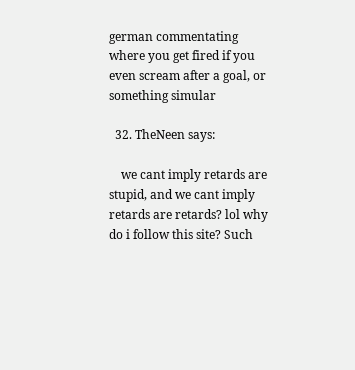german commentating where you get fired if you even scream after a goal, or something simular

  32. TheNeen says:

    we cant imply retards are stupid, and we cant imply retards are retards? lol why do i follow this site? Such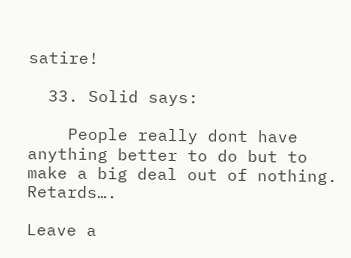satire!

  33. Solid says:

    People really dont have anything better to do but to make a big deal out of nothing. Retards….

Leave a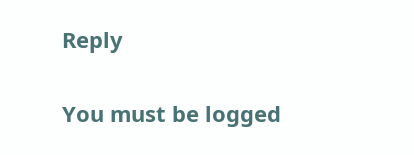Reply

You must be logged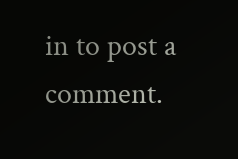in to post a comment.